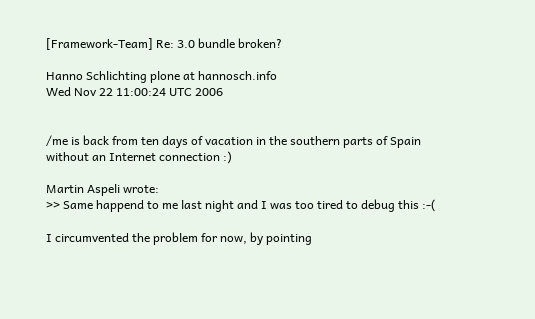[Framework-Team] Re: 3.0 bundle broken?

Hanno Schlichting plone at hannosch.info
Wed Nov 22 11:00:24 UTC 2006


/me is back from ten days of vacation in the southern parts of Spain
without an Internet connection :)

Martin Aspeli wrote:
>> Same happend to me last night and I was too tired to debug this :-(

I circumvented the problem for now, by pointing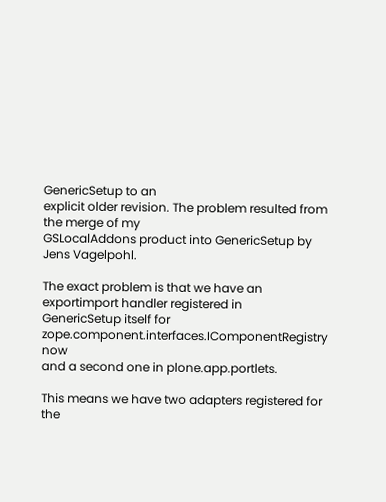GenericSetup to an
explicit older revision. The problem resulted from the merge of my
GSLocalAddons product into GenericSetup by Jens Vagelpohl.

The exact problem is that we have an exportimport handler registered in
GenericSetup itself for zope.component.interfaces.IComponentRegistry now
and a second one in plone.app.portlets.

This means we have two adapters registered for the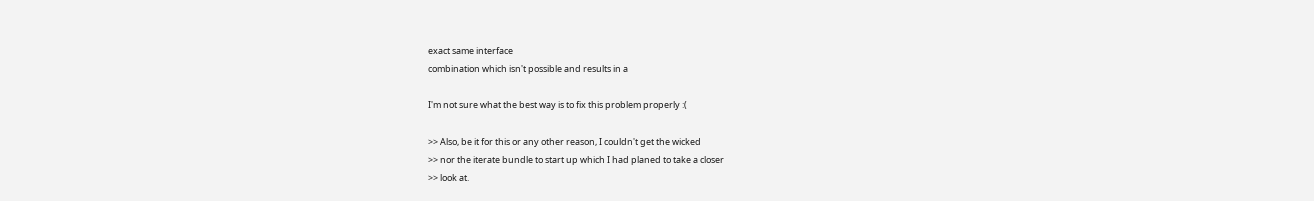exact same interface
combination which isn't possible and results in a

I'm not sure what the best way is to fix this problem properly :(

>> Also, be it for this or any other reason, I couldn't get the wicked
>> nor the iterate bundle to start up which I had planed to take a closer
>> look at.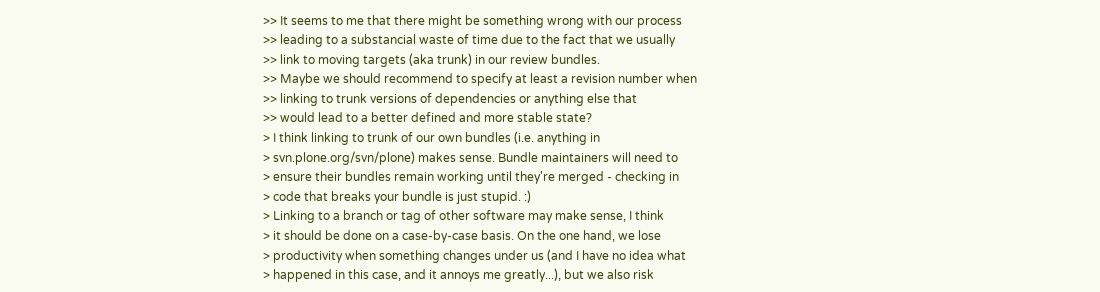>> It seems to me that there might be something wrong with our process
>> leading to a substancial waste of time due to the fact that we usually
>> link to moving targets (aka trunk) in our review bundles.
>> Maybe we should recommend to specify at least a revision number when
>> linking to trunk versions of dependencies or anything else that
>> would lead to a better defined and more stable state?
> I think linking to trunk of our own bundles (i.e. anything in
> svn.plone.org/svn/plone) makes sense. Bundle maintainers will need to
> ensure their bundles remain working until they're merged - checking in
> code that breaks your bundle is just stupid. :)
> Linking to a branch or tag of other software may make sense, I think
> it should be done on a case-by-case basis. On the one hand, we lose
> productivity when something changes under us (and I have no idea what
> happened in this case, and it annoys me greatly...), but we also risk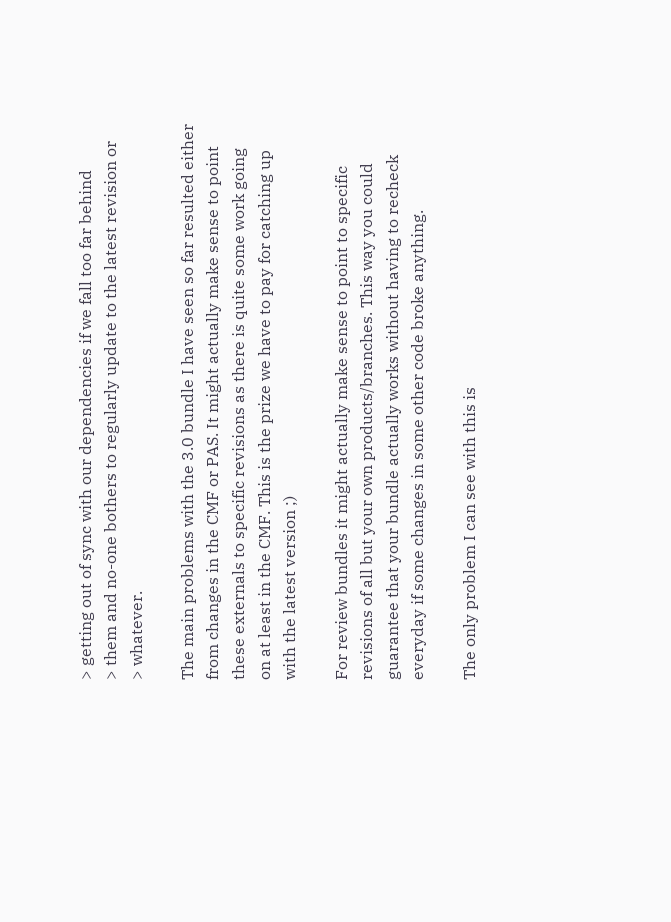> getting out of sync with our dependencies if we fall too far behind
> them and no-one bothers to regularly update to the latest revision or
> whatever.

The main problems with the 3.0 bundle I have seen so far resulted either
from changes in the CMF or PAS. It might actually make sense to point
these externals to specific revisions as there is quite some work going
on at least in the CMF. This is the prize we have to pay for catching up
with the latest version ;)

For review bundles it might actually make sense to point to specific
revisions of all but your own products/branches. This way you could
guarantee that your bundle actually works without having to recheck
everyday if some changes in some other code broke anything.

The only problem I can see with this is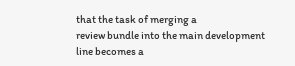that the task of merging a
review bundle into the main development line becomes a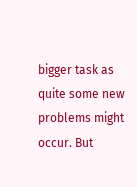bigger task as
quite some new problems might occur. But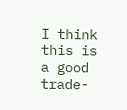I think this is a good
trade-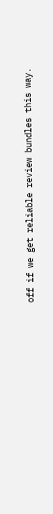off if we get reliable review bundles this way.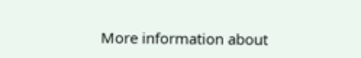More information about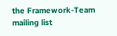the Framework-Team mailing list